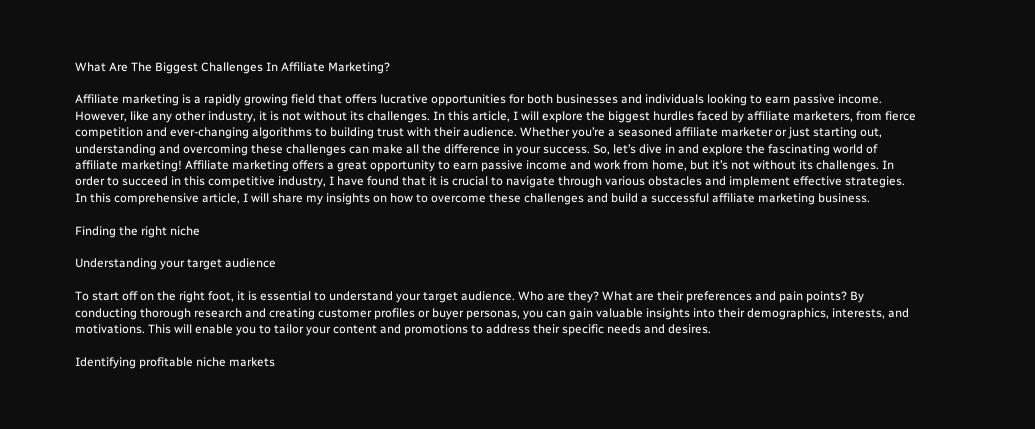What Are The Biggest Challenges In Affiliate Marketing?

Affiliate marketing is a rapidly growing field that offers lucrative opportunities for both businesses and individuals looking to earn passive income. However, like any other industry, it is not without its challenges. In this article, I will explore the biggest hurdles faced by affiliate marketers, from fierce competition and ever-changing algorithms to building trust with their audience. Whether you’re a seasoned affiliate marketer or just starting out, understanding and overcoming these challenges can make all the difference in your success. So, let’s dive in and explore the fascinating world of affiliate marketing! Affiliate marketing offers a great opportunity to earn passive income and work from home, but it’s not without its challenges. In order to succeed in this competitive industry, I have found that it is crucial to navigate through various obstacles and implement effective strategies. In this comprehensive article, I will share my insights on how to overcome these challenges and build a successful affiliate marketing business.

Finding the right niche

Understanding your target audience

To start off on the right foot, it is essential to understand your target audience. Who are they? What are their preferences and pain points? By conducting thorough research and creating customer profiles or buyer personas, you can gain valuable insights into their demographics, interests, and motivations. This will enable you to tailor your content and promotions to address their specific needs and desires.

Identifying profitable niche markets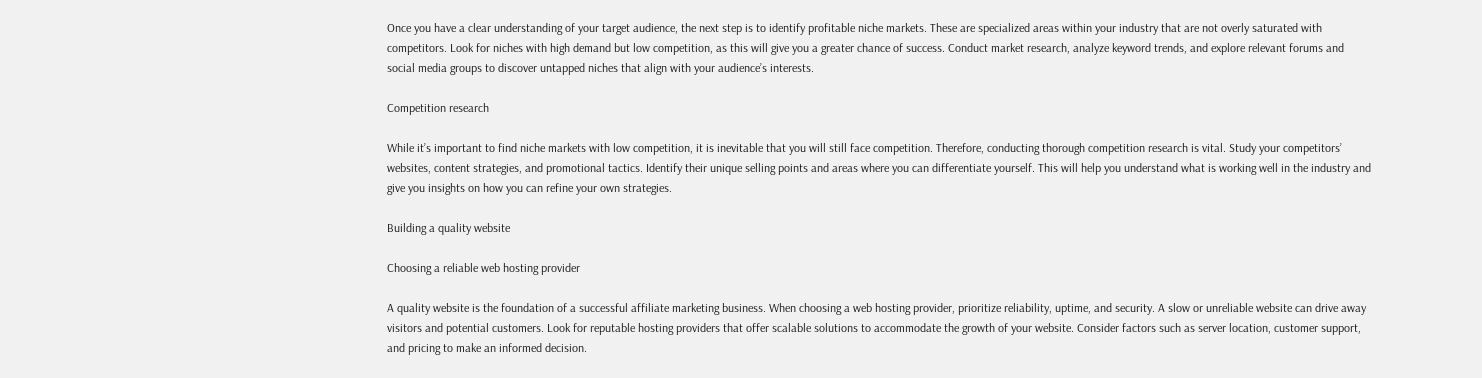Once you have a clear understanding of your target audience, the next step is to identify profitable niche markets. These are specialized areas within your industry that are not overly saturated with competitors. Look for niches with high demand but low competition, as this will give you a greater chance of success. Conduct market research, analyze keyword trends, and explore relevant forums and social media groups to discover untapped niches that align with your audience’s interests.

Competition research

While it’s important to find niche markets with low competition, it is inevitable that you will still face competition. Therefore, conducting thorough competition research is vital. Study your competitors’ websites, content strategies, and promotional tactics. Identify their unique selling points and areas where you can differentiate yourself. This will help you understand what is working well in the industry and give you insights on how you can refine your own strategies.

Building a quality website

Choosing a reliable web hosting provider

A quality website is the foundation of a successful affiliate marketing business. When choosing a web hosting provider, prioritize reliability, uptime, and security. A slow or unreliable website can drive away visitors and potential customers. Look for reputable hosting providers that offer scalable solutions to accommodate the growth of your website. Consider factors such as server location, customer support, and pricing to make an informed decision.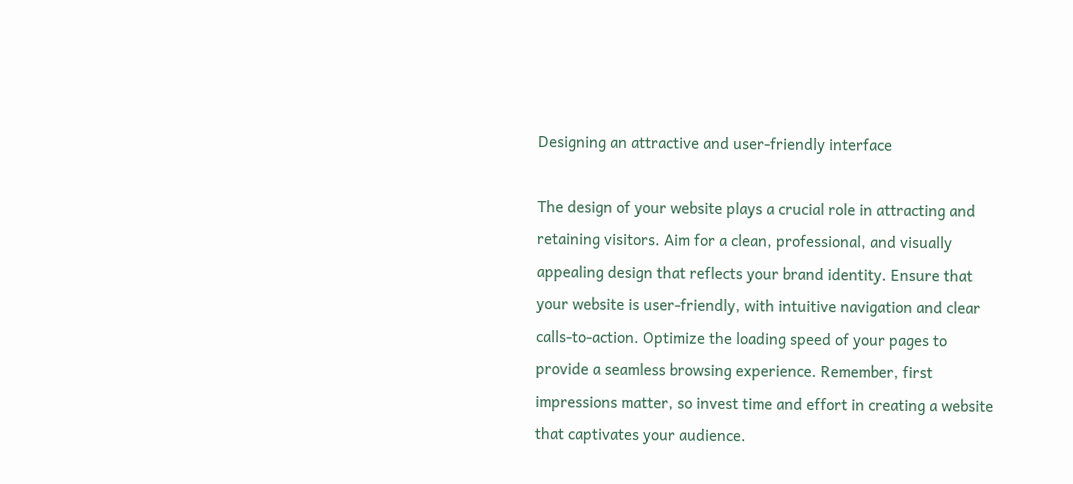Designing an attractive and user-friendly interface

The design of your website plays a crucial role in attracting and retaining visitors. Aim for a clean, professional, and visually appealing design that reflects your brand identity. Ensure that your website is user-friendly, with intuitive navigation and clear calls-to-action. Optimize the loading speed of your pages to provide a seamless browsing experience. Remember, first impressions matter, so invest time and effort in creating a website that captivates your audience.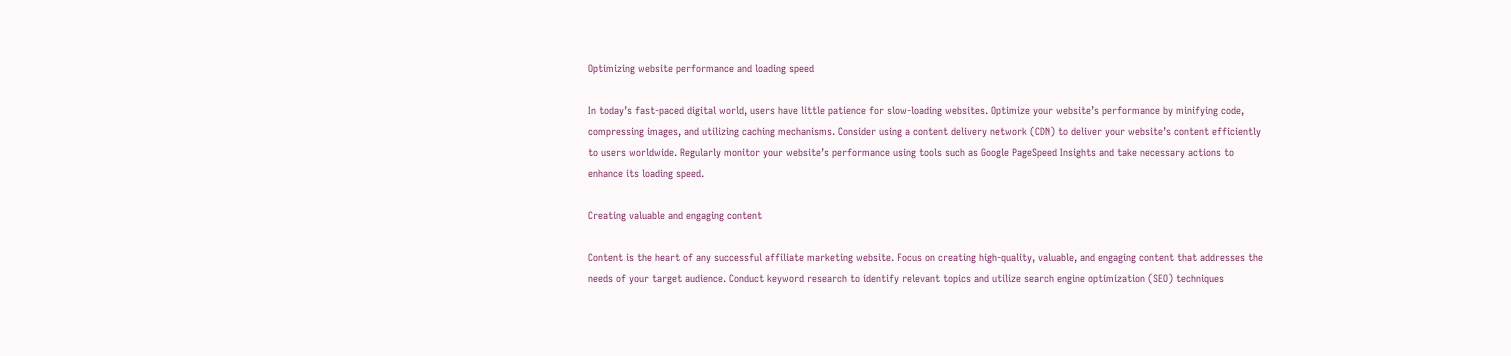Optimizing website performance and loading speed

In today’s fast-paced digital world, users have little patience for slow-loading websites. Optimize your website’s performance by minifying code, compressing images, and utilizing caching mechanisms. Consider using a content delivery network (CDN) to deliver your website’s content efficiently to users worldwide. Regularly monitor your website’s performance using tools such as Google PageSpeed Insights and take necessary actions to enhance its loading speed.

Creating valuable and engaging content

Content is the heart of any successful affiliate marketing website. Focus on creating high-quality, valuable, and engaging content that addresses the needs of your target audience. Conduct keyword research to identify relevant topics and utilize search engine optimization (SEO) techniques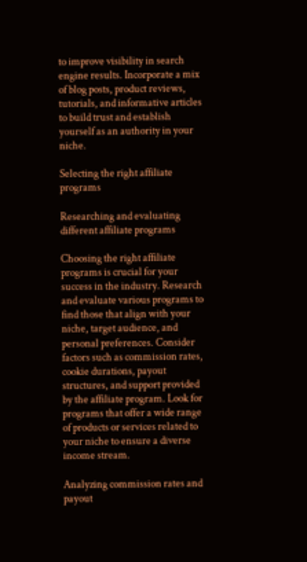to improve visibility in search engine results. Incorporate a mix of blog posts, product reviews, tutorials, and informative articles to build trust and establish yourself as an authority in your niche.

Selecting the right affiliate programs

Researching and evaluating different affiliate programs

Choosing the right affiliate programs is crucial for your success in the industry. Research and evaluate various programs to find those that align with your niche, target audience, and personal preferences. Consider factors such as commission rates, cookie durations, payout structures, and support provided by the affiliate program. Look for programs that offer a wide range of products or services related to your niche to ensure a diverse income stream.

Analyzing commission rates and payout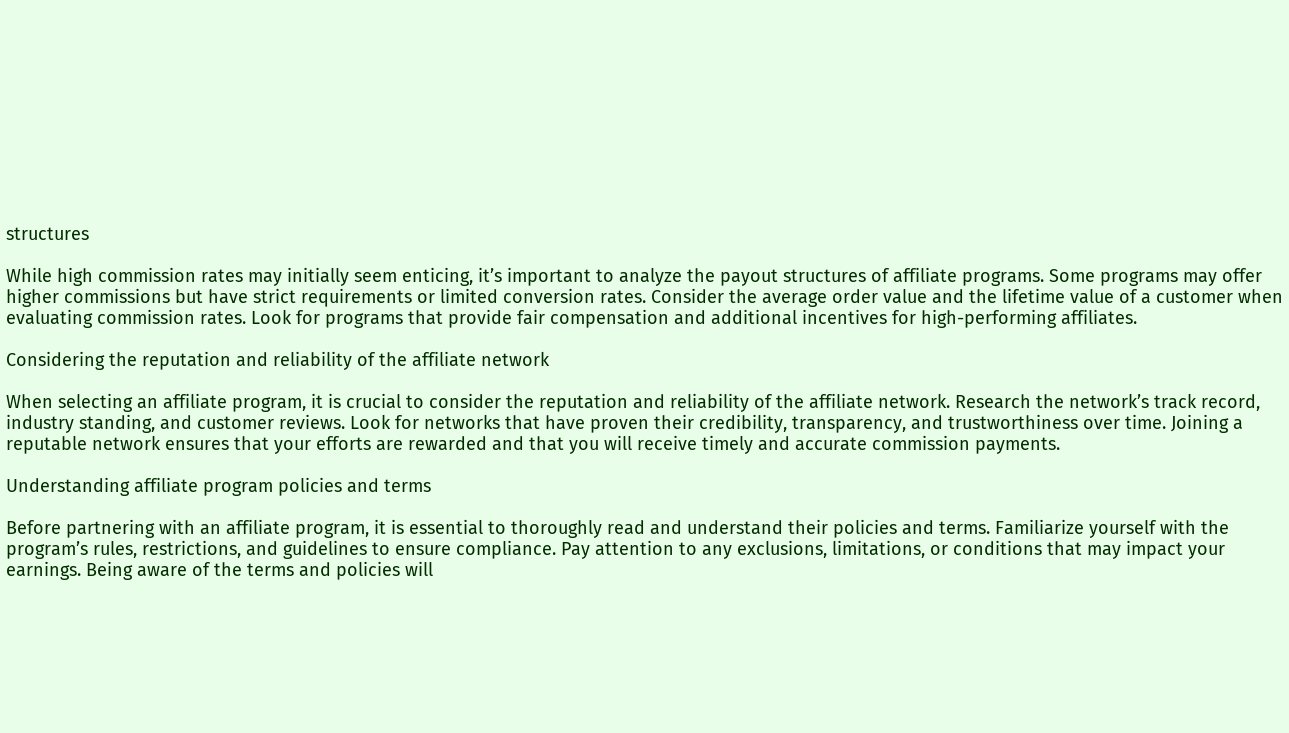structures

While high commission rates may initially seem enticing, it’s important to analyze the payout structures of affiliate programs. Some programs may offer higher commissions but have strict requirements or limited conversion rates. Consider the average order value and the lifetime value of a customer when evaluating commission rates. Look for programs that provide fair compensation and additional incentives for high-performing affiliates.

Considering the reputation and reliability of the affiliate network

When selecting an affiliate program, it is crucial to consider the reputation and reliability of the affiliate network. Research the network’s track record, industry standing, and customer reviews. Look for networks that have proven their credibility, transparency, and trustworthiness over time. Joining a reputable network ensures that your efforts are rewarded and that you will receive timely and accurate commission payments.

Understanding affiliate program policies and terms

Before partnering with an affiliate program, it is essential to thoroughly read and understand their policies and terms. Familiarize yourself with the program’s rules, restrictions, and guidelines to ensure compliance. Pay attention to any exclusions, limitations, or conditions that may impact your earnings. Being aware of the terms and policies will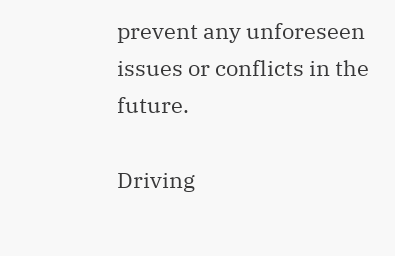prevent any unforeseen issues or conflicts in the future.

Driving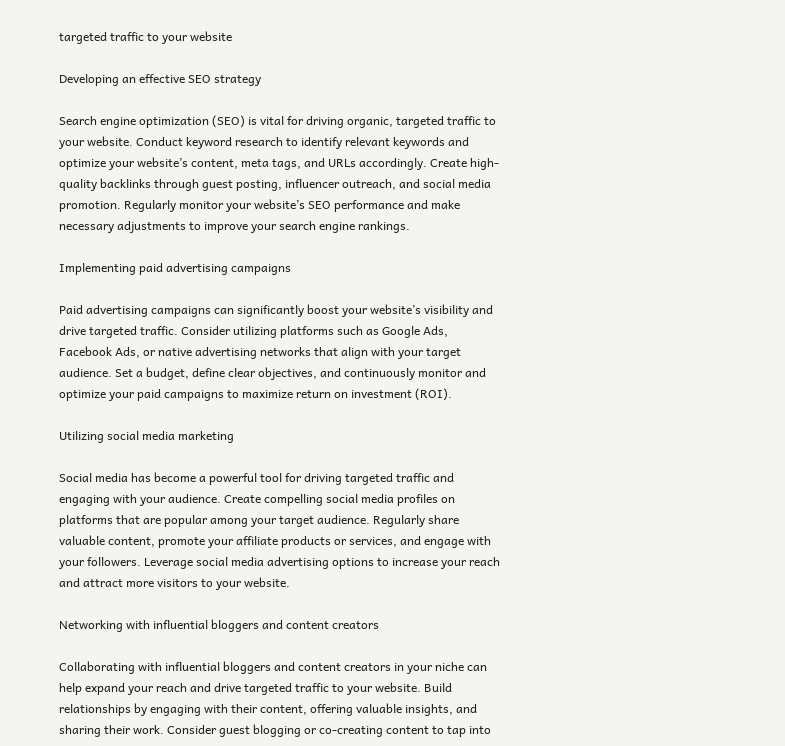targeted traffic to your website

Developing an effective SEO strategy

Search engine optimization (SEO) is vital for driving organic, targeted traffic to your website. Conduct keyword research to identify relevant keywords and optimize your website’s content, meta tags, and URLs accordingly. Create high-quality backlinks through guest posting, influencer outreach, and social media promotion. Regularly monitor your website’s SEO performance and make necessary adjustments to improve your search engine rankings.

Implementing paid advertising campaigns

Paid advertising campaigns can significantly boost your website’s visibility and drive targeted traffic. Consider utilizing platforms such as Google Ads, Facebook Ads, or native advertising networks that align with your target audience. Set a budget, define clear objectives, and continuously monitor and optimize your paid campaigns to maximize return on investment (ROI).

Utilizing social media marketing

Social media has become a powerful tool for driving targeted traffic and engaging with your audience. Create compelling social media profiles on platforms that are popular among your target audience. Regularly share valuable content, promote your affiliate products or services, and engage with your followers. Leverage social media advertising options to increase your reach and attract more visitors to your website.

Networking with influential bloggers and content creators

Collaborating with influential bloggers and content creators in your niche can help expand your reach and drive targeted traffic to your website. Build relationships by engaging with their content, offering valuable insights, and sharing their work. Consider guest blogging or co-creating content to tap into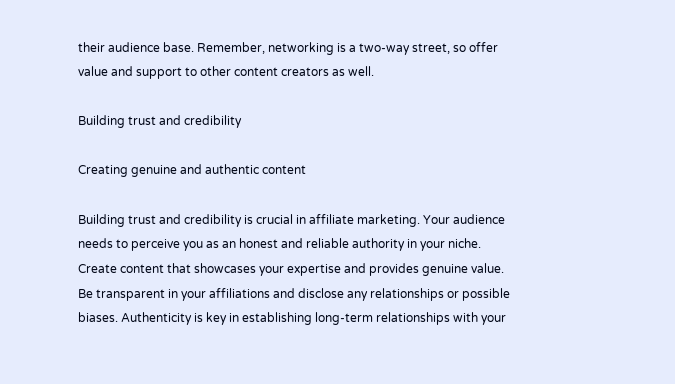their audience base. Remember, networking is a two-way street, so offer value and support to other content creators as well.

Building trust and credibility

Creating genuine and authentic content

Building trust and credibility is crucial in affiliate marketing. Your audience needs to perceive you as an honest and reliable authority in your niche. Create content that showcases your expertise and provides genuine value. Be transparent in your affiliations and disclose any relationships or possible biases. Authenticity is key in establishing long-term relationships with your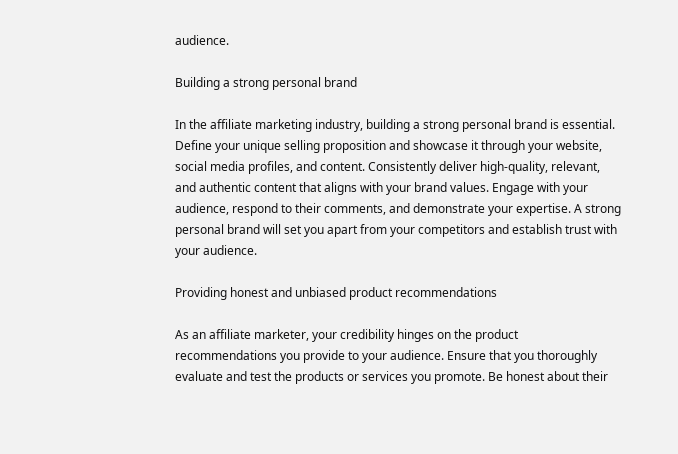audience.

Building a strong personal brand

In the affiliate marketing industry, building a strong personal brand is essential. Define your unique selling proposition and showcase it through your website, social media profiles, and content. Consistently deliver high-quality, relevant, and authentic content that aligns with your brand values. Engage with your audience, respond to their comments, and demonstrate your expertise. A strong personal brand will set you apart from your competitors and establish trust with your audience.

Providing honest and unbiased product recommendations

As an affiliate marketer, your credibility hinges on the product recommendations you provide to your audience. Ensure that you thoroughly evaluate and test the products or services you promote. Be honest about their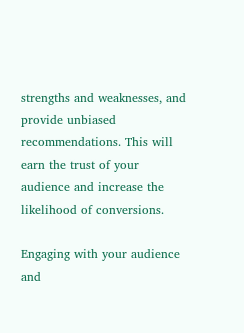strengths and weaknesses, and provide unbiased recommendations. This will earn the trust of your audience and increase the likelihood of conversions.

Engaging with your audience and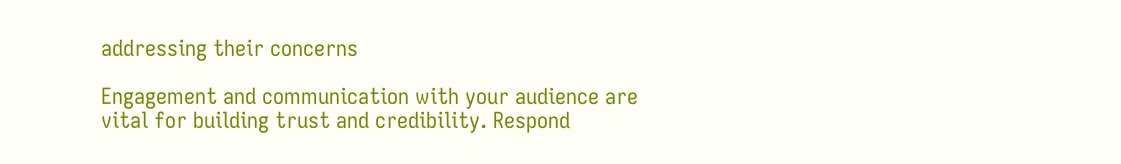addressing their concerns

Engagement and communication with your audience are vital for building trust and credibility. Respond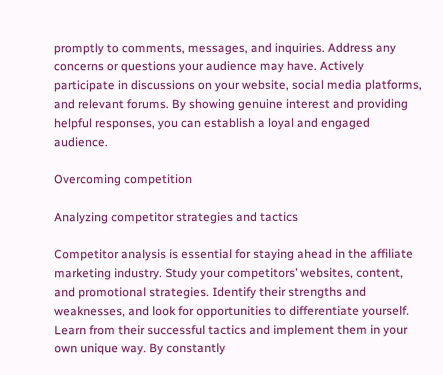promptly to comments, messages, and inquiries. Address any concerns or questions your audience may have. Actively participate in discussions on your website, social media platforms, and relevant forums. By showing genuine interest and providing helpful responses, you can establish a loyal and engaged audience.

Overcoming competition

Analyzing competitor strategies and tactics

Competitor analysis is essential for staying ahead in the affiliate marketing industry. Study your competitors’ websites, content, and promotional strategies. Identify their strengths and weaknesses, and look for opportunities to differentiate yourself. Learn from their successful tactics and implement them in your own unique way. By constantly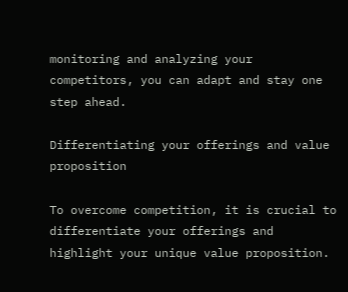monitoring and analyzing your competitors, you can adapt and stay one step ahead.

Differentiating your offerings and value proposition

To overcome competition, it is crucial to differentiate your offerings and highlight your unique value proposition.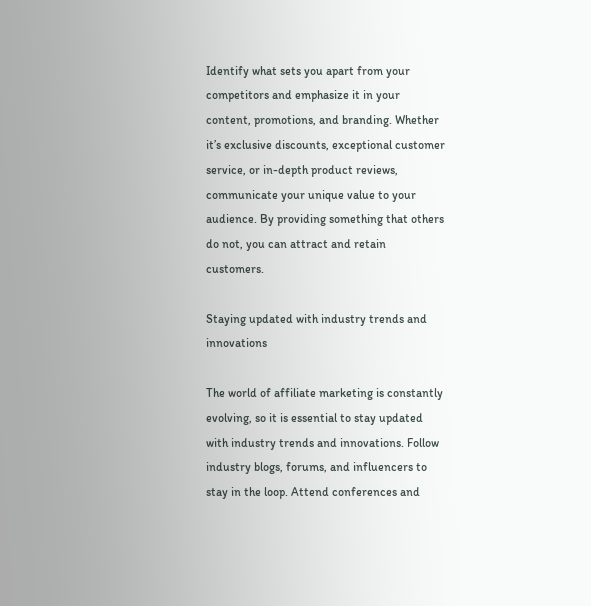Identify what sets you apart from your competitors and emphasize it in your content, promotions, and branding. Whether it’s exclusive discounts, exceptional customer service, or in-depth product reviews, communicate your unique value to your audience. By providing something that others do not, you can attract and retain customers.

Staying updated with industry trends and innovations

The world of affiliate marketing is constantly evolving, so it is essential to stay updated with industry trends and innovations. Follow industry blogs, forums, and influencers to stay in the loop. Attend conferences and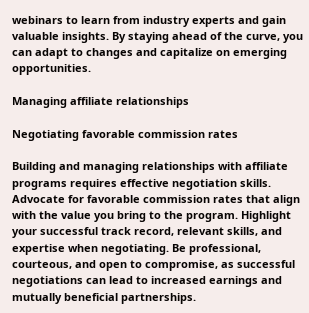webinars to learn from industry experts and gain valuable insights. By staying ahead of the curve, you can adapt to changes and capitalize on emerging opportunities.

Managing affiliate relationships

Negotiating favorable commission rates

Building and managing relationships with affiliate programs requires effective negotiation skills. Advocate for favorable commission rates that align with the value you bring to the program. Highlight your successful track record, relevant skills, and expertise when negotiating. Be professional, courteous, and open to compromise, as successful negotiations can lead to increased earnings and mutually beneficial partnerships.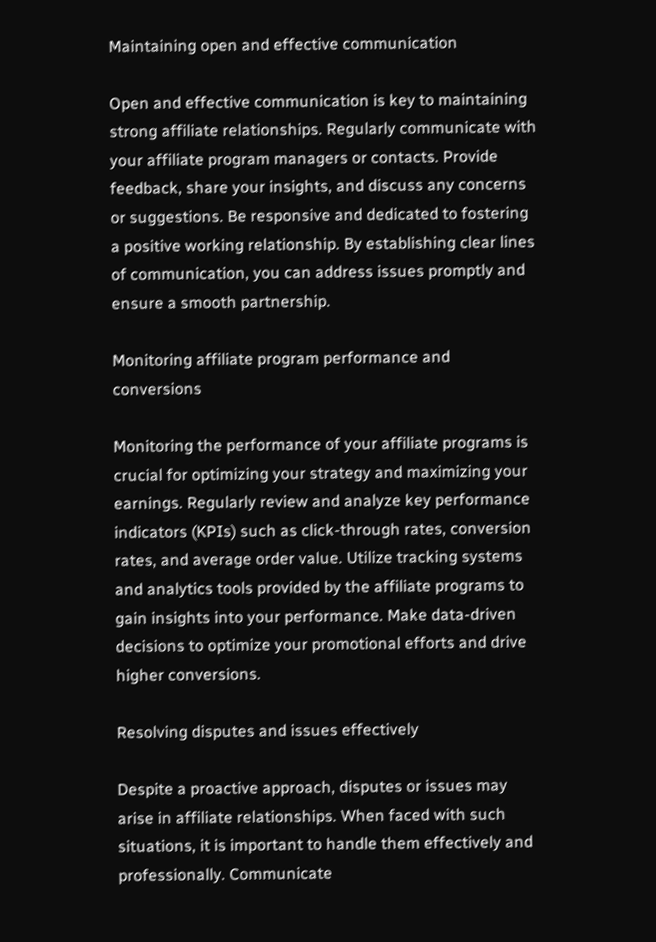Maintaining open and effective communication

Open and effective communication is key to maintaining strong affiliate relationships. Regularly communicate with your affiliate program managers or contacts. Provide feedback, share your insights, and discuss any concerns or suggestions. Be responsive and dedicated to fostering a positive working relationship. By establishing clear lines of communication, you can address issues promptly and ensure a smooth partnership.

Monitoring affiliate program performance and conversions

Monitoring the performance of your affiliate programs is crucial for optimizing your strategy and maximizing your earnings. Regularly review and analyze key performance indicators (KPIs) such as click-through rates, conversion rates, and average order value. Utilize tracking systems and analytics tools provided by the affiliate programs to gain insights into your performance. Make data-driven decisions to optimize your promotional efforts and drive higher conversions.

Resolving disputes and issues effectively

Despite a proactive approach, disputes or issues may arise in affiliate relationships. When faced with such situations, it is important to handle them effectively and professionally. Communicate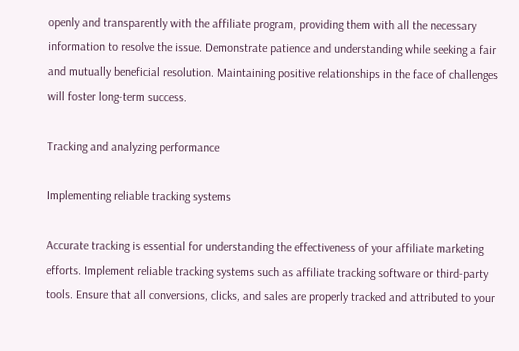openly and transparently with the affiliate program, providing them with all the necessary information to resolve the issue. Demonstrate patience and understanding while seeking a fair and mutually beneficial resolution. Maintaining positive relationships in the face of challenges will foster long-term success.

Tracking and analyzing performance

Implementing reliable tracking systems

Accurate tracking is essential for understanding the effectiveness of your affiliate marketing efforts. Implement reliable tracking systems such as affiliate tracking software or third-party tools. Ensure that all conversions, clicks, and sales are properly tracked and attributed to your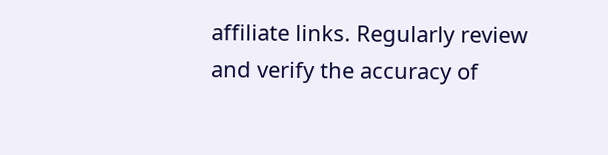affiliate links. Regularly review and verify the accuracy of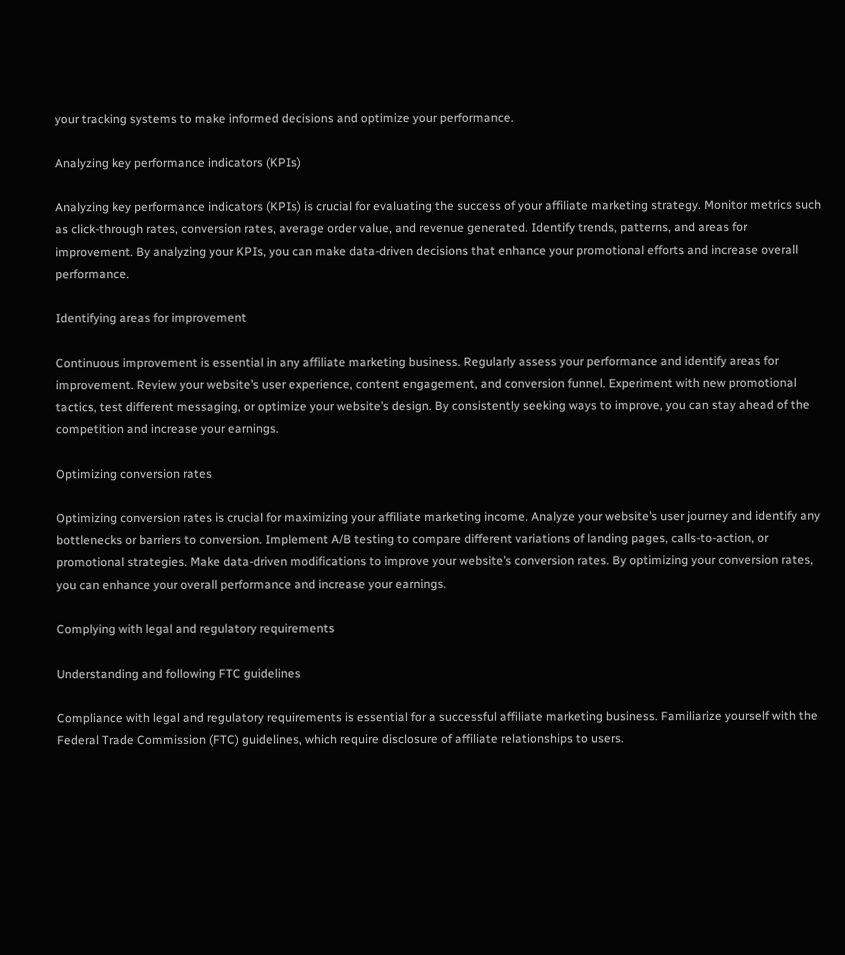your tracking systems to make informed decisions and optimize your performance.

Analyzing key performance indicators (KPIs)

Analyzing key performance indicators (KPIs) is crucial for evaluating the success of your affiliate marketing strategy. Monitor metrics such as click-through rates, conversion rates, average order value, and revenue generated. Identify trends, patterns, and areas for improvement. By analyzing your KPIs, you can make data-driven decisions that enhance your promotional efforts and increase overall performance.

Identifying areas for improvement

Continuous improvement is essential in any affiliate marketing business. Regularly assess your performance and identify areas for improvement. Review your website’s user experience, content engagement, and conversion funnel. Experiment with new promotional tactics, test different messaging, or optimize your website’s design. By consistently seeking ways to improve, you can stay ahead of the competition and increase your earnings.

Optimizing conversion rates

Optimizing conversion rates is crucial for maximizing your affiliate marketing income. Analyze your website’s user journey and identify any bottlenecks or barriers to conversion. Implement A/B testing to compare different variations of landing pages, calls-to-action, or promotional strategies. Make data-driven modifications to improve your website’s conversion rates. By optimizing your conversion rates, you can enhance your overall performance and increase your earnings.

Complying with legal and regulatory requirements

Understanding and following FTC guidelines

Compliance with legal and regulatory requirements is essential for a successful affiliate marketing business. Familiarize yourself with the Federal Trade Commission (FTC) guidelines, which require disclosure of affiliate relationships to users.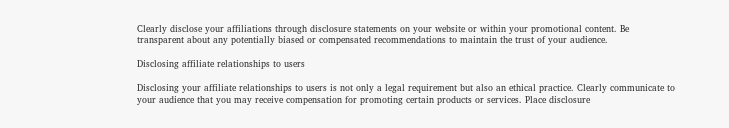Clearly disclose your affiliations through disclosure statements on your website or within your promotional content. Be transparent about any potentially biased or compensated recommendations to maintain the trust of your audience.

Disclosing affiliate relationships to users

Disclosing your affiliate relationships to users is not only a legal requirement but also an ethical practice. Clearly communicate to your audience that you may receive compensation for promoting certain products or services. Place disclosure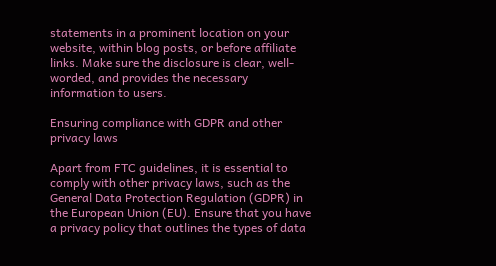statements in a prominent location on your website, within blog posts, or before affiliate links. Make sure the disclosure is clear, well-worded, and provides the necessary information to users.

Ensuring compliance with GDPR and other privacy laws

Apart from FTC guidelines, it is essential to comply with other privacy laws, such as the General Data Protection Regulation (GDPR) in the European Union (EU). Ensure that you have a privacy policy that outlines the types of data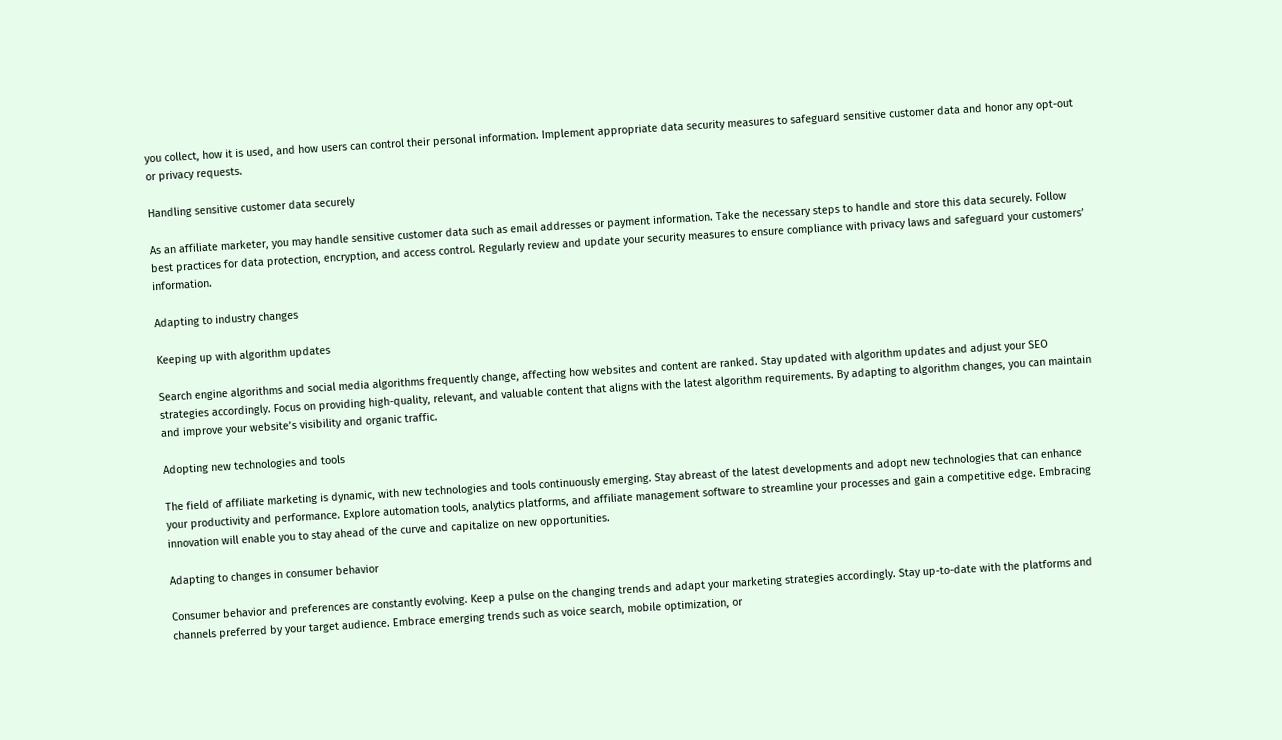you collect, how it is used, and how users can control their personal information. Implement appropriate data security measures to safeguard sensitive customer data and honor any opt-out or privacy requests.

Handling sensitive customer data securely

As an affiliate marketer, you may handle sensitive customer data such as email addresses or payment information. Take the necessary steps to handle and store this data securely. Follow best practices for data protection, encryption, and access control. Regularly review and update your security measures to ensure compliance with privacy laws and safeguard your customers’ information.

Adapting to industry changes

Keeping up with algorithm updates

Search engine algorithms and social media algorithms frequently change, affecting how websites and content are ranked. Stay updated with algorithm updates and adjust your SEO strategies accordingly. Focus on providing high-quality, relevant, and valuable content that aligns with the latest algorithm requirements. By adapting to algorithm changes, you can maintain and improve your website’s visibility and organic traffic.

Adopting new technologies and tools

The field of affiliate marketing is dynamic, with new technologies and tools continuously emerging. Stay abreast of the latest developments and adopt new technologies that can enhance your productivity and performance. Explore automation tools, analytics platforms, and affiliate management software to streamline your processes and gain a competitive edge. Embracing innovation will enable you to stay ahead of the curve and capitalize on new opportunities.

Adapting to changes in consumer behavior

Consumer behavior and preferences are constantly evolving. Keep a pulse on the changing trends and adapt your marketing strategies accordingly. Stay up-to-date with the platforms and channels preferred by your target audience. Embrace emerging trends such as voice search, mobile optimization, or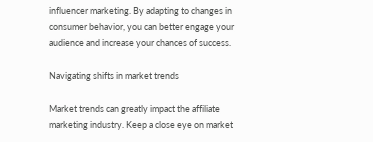influencer marketing. By adapting to changes in consumer behavior, you can better engage your audience and increase your chances of success.

Navigating shifts in market trends

Market trends can greatly impact the affiliate marketing industry. Keep a close eye on market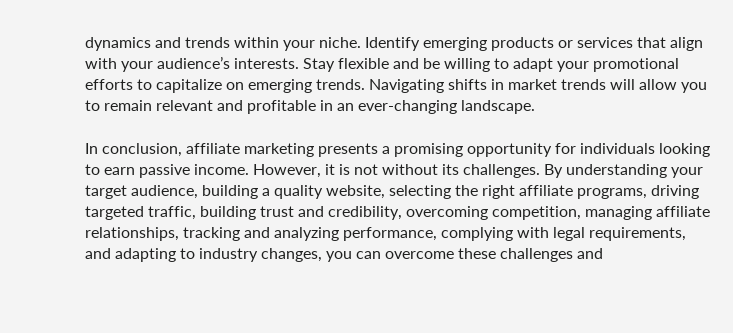dynamics and trends within your niche. Identify emerging products or services that align with your audience’s interests. Stay flexible and be willing to adapt your promotional efforts to capitalize on emerging trends. Navigating shifts in market trends will allow you to remain relevant and profitable in an ever-changing landscape.

In conclusion, affiliate marketing presents a promising opportunity for individuals looking to earn passive income. However, it is not without its challenges. By understanding your target audience, building a quality website, selecting the right affiliate programs, driving targeted traffic, building trust and credibility, overcoming competition, managing affiliate relationships, tracking and analyzing performance, complying with legal requirements, and adapting to industry changes, you can overcome these challenges and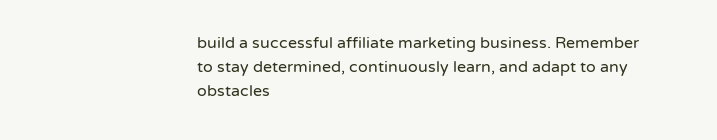build a successful affiliate marketing business. Remember to stay determined, continuously learn, and adapt to any obstacles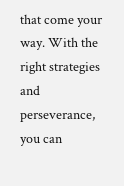that come your way. With the right strategies and perseverance, you can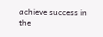achieve success in the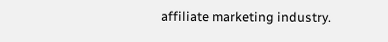affiliate marketing industry.